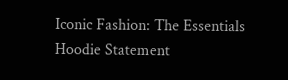Iconic Fashion: The Essentials Hoodie Statement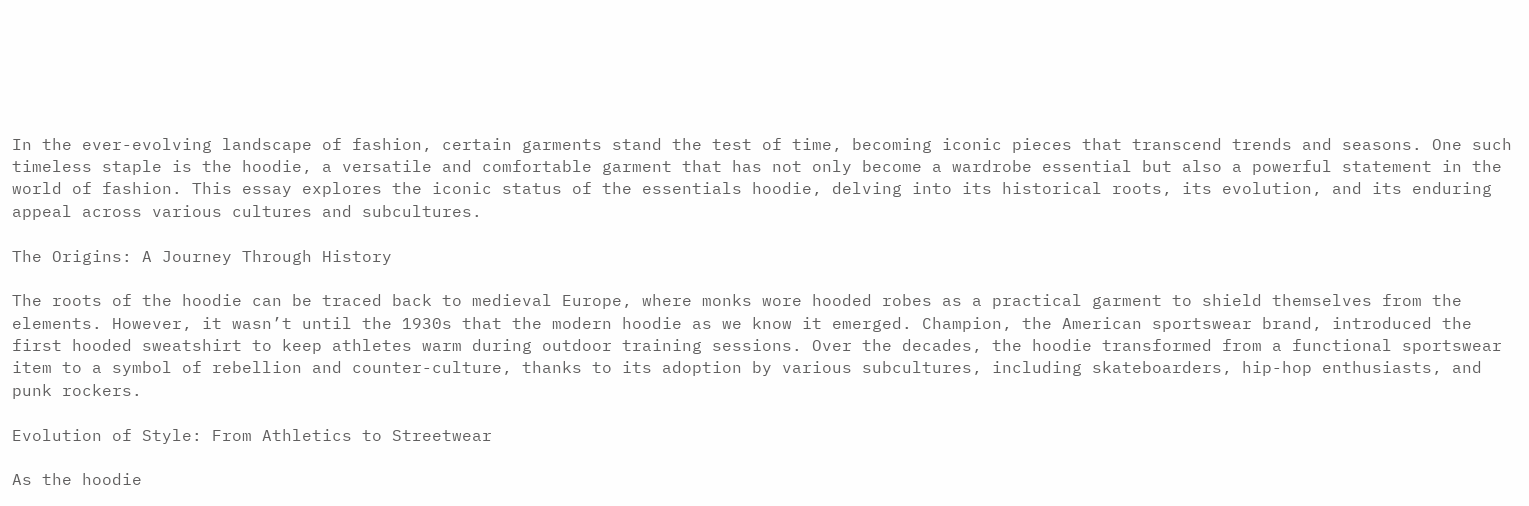In the ever-evolving landscape of fashion, certain garments stand the test of time, becoming iconic pieces that transcend trends and seasons. One such timeless staple is the hoodie, a versatile and comfortable garment that has not only become a wardrobe essential but also a powerful statement in the world of fashion. This essay explores the iconic status of the essentials hoodie, delving into its historical roots, its evolution, and its enduring appeal across various cultures and subcultures.

The Origins: A Journey Through History

The roots of the hoodie can be traced back to medieval Europe, where monks wore hooded robes as a practical garment to shield themselves from the elements. However, it wasn’t until the 1930s that the modern hoodie as we know it emerged. Champion, the American sportswear brand, introduced the first hooded sweatshirt to keep athletes warm during outdoor training sessions. Over the decades, the hoodie transformed from a functional sportswear item to a symbol of rebellion and counter-culture, thanks to its adoption by various subcultures, including skateboarders, hip-hop enthusiasts, and punk rockers.

Evolution of Style: From Athletics to Streetwear

As the hoodie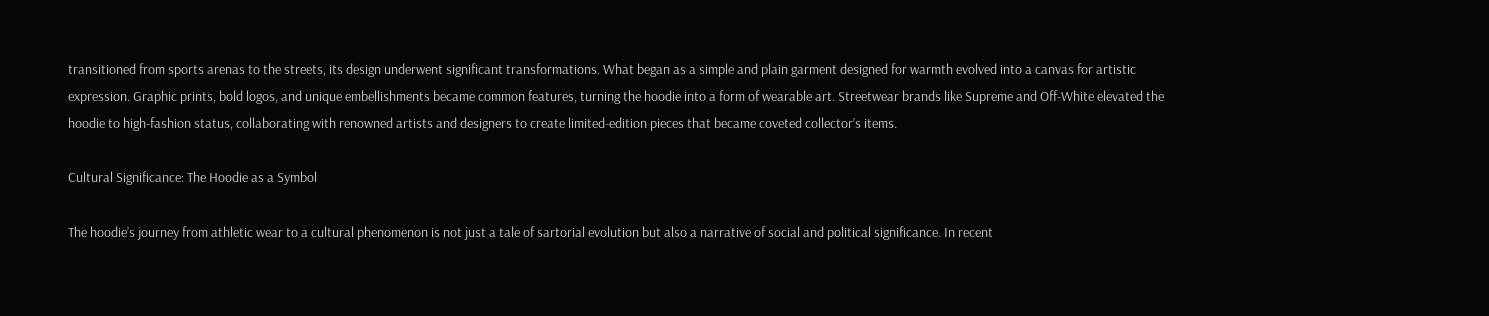transitioned from sports arenas to the streets, its design underwent significant transformations. What began as a simple and plain garment designed for warmth evolved into a canvas for artistic expression. Graphic prints, bold logos, and unique embellishments became common features, turning the hoodie into a form of wearable art. Streetwear brands like Supreme and Off-White elevated the hoodie to high-fashion status, collaborating with renowned artists and designers to create limited-edition pieces that became coveted collector’s items.

Cultural Significance: The Hoodie as a Symbol

The hoodie’s journey from athletic wear to a cultural phenomenon is not just a tale of sartorial evolution but also a narrative of social and political significance. In recent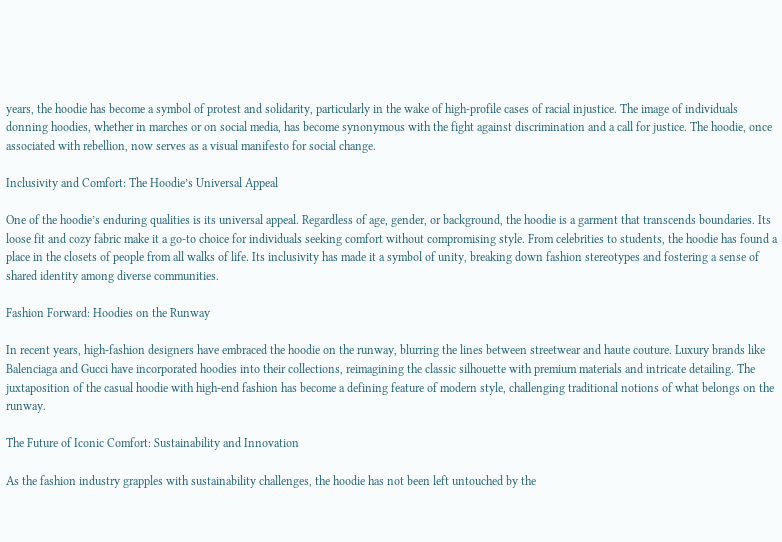years, the hoodie has become a symbol of protest and solidarity, particularly in the wake of high-profile cases of racial injustice. The image of individuals donning hoodies, whether in marches or on social media, has become synonymous with the fight against discrimination and a call for justice. The hoodie, once associated with rebellion, now serves as a visual manifesto for social change.

Inclusivity and Comfort: The Hoodie’s Universal Appeal

One of the hoodie’s enduring qualities is its universal appeal. Regardless of age, gender, or background, the hoodie is a garment that transcends boundaries. Its loose fit and cozy fabric make it a go-to choice for individuals seeking comfort without compromising style. From celebrities to students, the hoodie has found a place in the closets of people from all walks of life. Its inclusivity has made it a symbol of unity, breaking down fashion stereotypes and fostering a sense of shared identity among diverse communities.

Fashion Forward: Hoodies on the Runway

In recent years, high-fashion designers have embraced the hoodie on the runway, blurring the lines between streetwear and haute couture. Luxury brands like Balenciaga and Gucci have incorporated hoodies into their collections, reimagining the classic silhouette with premium materials and intricate detailing. The juxtaposition of the casual hoodie with high-end fashion has become a defining feature of modern style, challenging traditional notions of what belongs on the runway.

The Future of Iconic Comfort: Sustainability and Innovation

As the fashion industry grapples with sustainability challenges, the hoodie has not been left untouched by the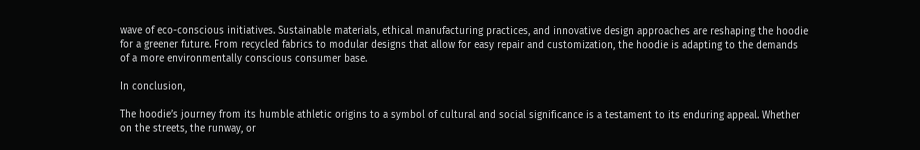wave of eco-conscious initiatives. Sustainable materials, ethical manufacturing practices, and innovative design approaches are reshaping the hoodie for a greener future. From recycled fabrics to modular designs that allow for easy repair and customization, the hoodie is adapting to the demands of a more environmentally conscious consumer base.

In conclusion,

The hoodie’s journey from its humble athletic origins to a symbol of cultural and social significance is a testament to its enduring appeal. Whether on the streets, the runway, or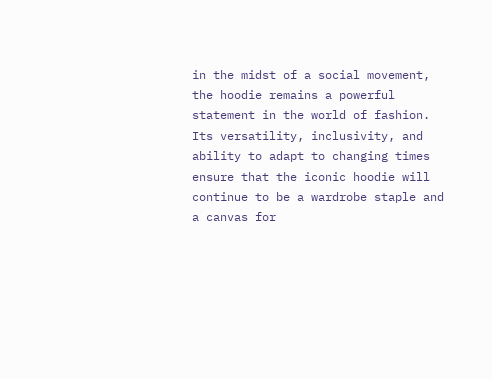in the midst of a social movement, the hoodie remains a powerful statement in the world of fashion. Its versatility, inclusivity, and ability to adapt to changing times ensure that the iconic hoodie will continue to be a wardrobe staple and a canvas for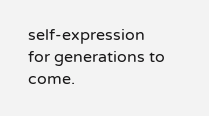self-expression for generations to come.